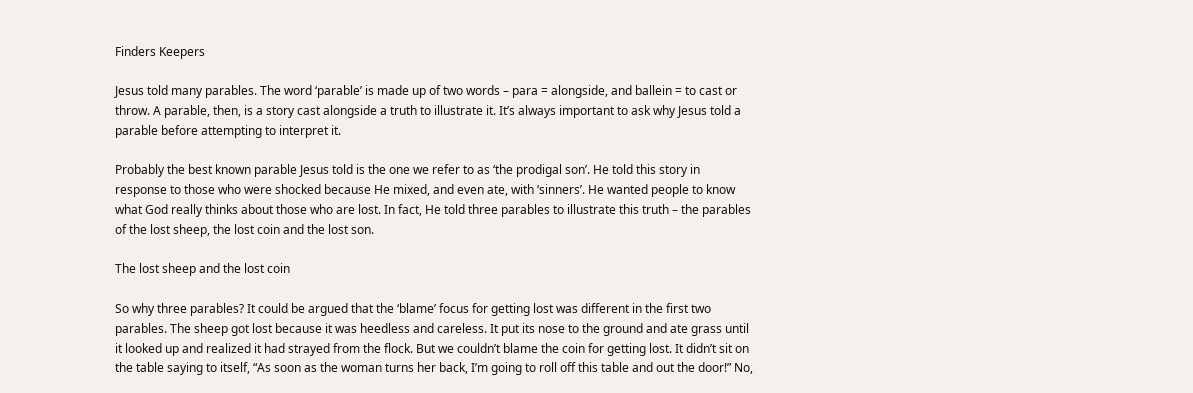Finders Keepers

Jesus told many parables. The word ‘parable’ is made up of two words – para = alongside, and ballein = to cast or throw. A parable, then, is a story cast alongside a truth to illustrate it. It’s always important to ask why Jesus told a parable before attempting to interpret it.

Probably the best known parable Jesus told is the one we refer to as ‘the prodigal son’. He told this story in response to those who were shocked because He mixed, and even ate, with ‘sinners’. He wanted people to know what God really thinks about those who are lost. In fact, He told three parables to illustrate this truth – the parables of the lost sheep, the lost coin and the lost son.

The lost sheep and the lost coin

So why three parables? It could be argued that the ‘blame’ focus for getting lost was different in the first two parables. The sheep got lost because it was heedless and careless. It put its nose to the ground and ate grass until it looked up and realized it had strayed from the flock. But we couldn’t blame the coin for getting lost. It didn’t sit on the table saying to itself, “As soon as the woman turns her back, I’m going to roll off this table and out the door!” No,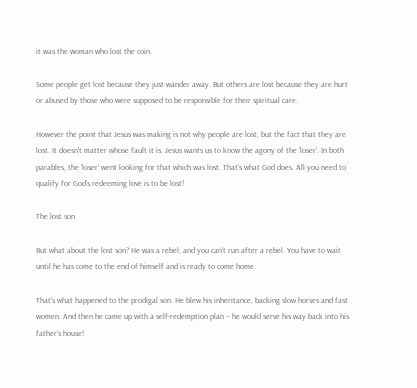it was the woman who lost the coin.

Some people get lost because they just wander away. But others are lost because they are hurt or abused by those who were supposed to be responsible for their spiritual care.

However the point that Jesus was making is not why people are lost, but the fact that they are lost. It doesn’t matter whose fault it is. Jesus wants us to know the agony of the ‘loser’. In both parables, the ‘loser’ went looking for that which was lost. That’s what God does. All you need to qualify for God’s redeeming love is to be lost!

The lost son

But what about the lost son? He was a rebel; and you can’t run after a rebel. You have to wait until he has come to the end of himself and is ready to come home.

That’s what happened to the prodigal son. He blew his inheritance, backing slow horses and fast women. And then he came up with a self-redemption plan – he would serve his way back into his father’s house!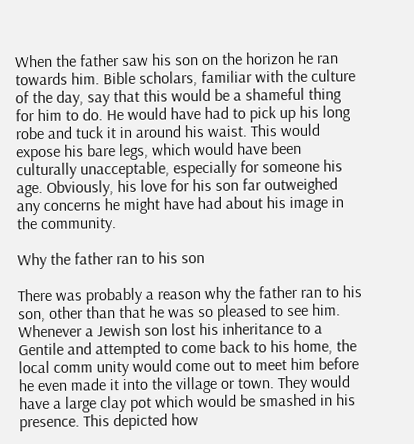When the father saw his son on the horizon he ran towards him. Bible scholars, familiar with the culture of the day, say that this would be a shameful thing for him to do. He would have had to pick up his long robe and tuck it in around his waist. This would expose his bare legs, which would have been culturally unacceptable, especially for someone his age. Obviously, his love for his son far outweighed any concerns he might have had about his image in the community.

Why the father ran to his son

There was probably a reason why the father ran to his son, other than that he was so pleased to see him. Whenever a Jewish son lost his inheritance to a Gentile and attempted to come back to his home, the local comm unity would come out to meet him before he even made it into the village or town. They would have a large clay pot which would be smashed in his presence. This depicted how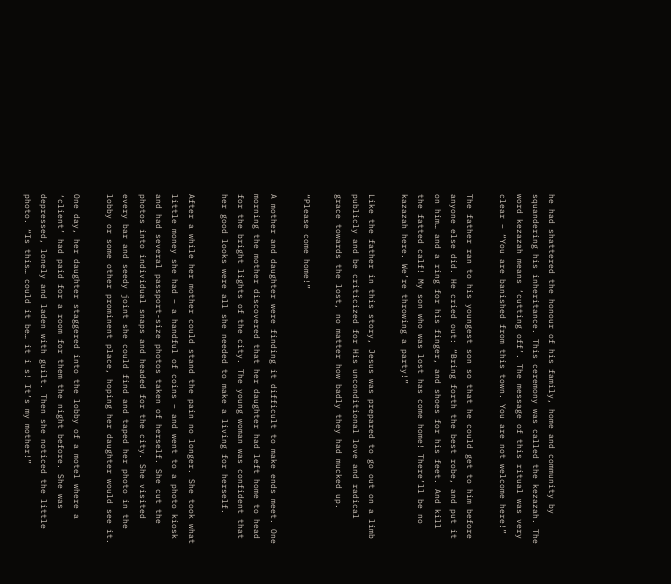he had shattered the honour of his family, home and community by squandering his inheritance. This ceremony was called the kezazah. The word kezazah means ‘cutting off’. The message of this ritual was very clear – “You are banished from this town. You are not welcome here!”

The father ran to his youngest son so that he could get to him before anyone else did. He cried out: “Bring forth the best robe, and put it on him… and a ring for his finger, and shoes for his feet. And kill the fatted calf! My son who was lost has come home! There’ll be no kazazah here. We’re throwing a party!”

Like the father in this story, Jesus was prepared to go out on a limb publicly and be criticized for His unconditional love and radical grace towards the lost, no matter how badly they had mucked up.

“Please come home!”

A mother and daughter were finding it difficult to make ends meet. One morning the mother discovered that her daughter had left home to head for the bright lights of the city. The young woman was confident that her good looks were all she needed to make a living for herself.

After a while her mother could stand the pain no longer. She took what little money she had – a handful of coins – and went to a photo kiosk and had several passport-size photos taken of herself. She cut the photos into individual snaps and headed for the city. She visited every bar and seedy joint she could find and taped her photo in the lobby or some other prominent place, hoping her daughter would see it.

One day, her daughter staggered into the lobby of a motel where a ‘client’ had paid for a room for them the night before. She was depressed, lonely and laden with guilt. Then she noticed the little photo. “Is this… could it be… it i s! It’s my mother!”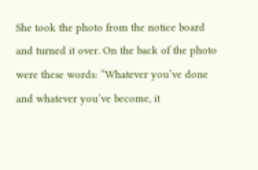She took the photo from the notice board and turned it over. On the back of the photo were these words: “Whatever you’ve done and whatever you’ve become, it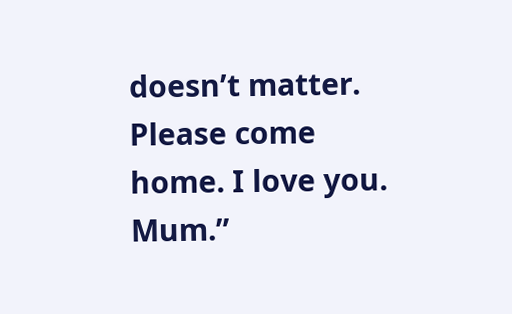doesn’t matter. Please come home. I love you. Mum.”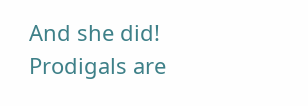And she did! Prodigals are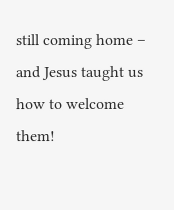still coming home – and Jesus taught us how to welcome them!